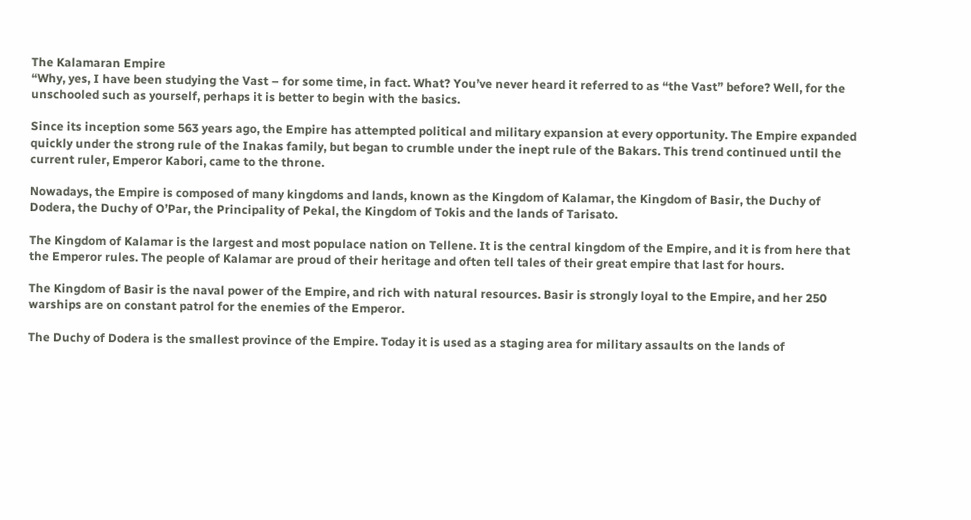The Kalamaran Empire
“Why, yes, I have been studying the Vast – for some time, in fact. What? You’ve never heard it referred to as “the Vast” before? Well, for the unschooled such as yourself, perhaps it is better to begin with the basics.

Since its inception some 563 years ago, the Empire has attempted political and military expansion at every opportunity. The Empire expanded quickly under the strong rule of the Inakas family, but began to crumble under the inept rule of the Bakars. This trend continued until the current ruler, Emperor Kabori, came to the throne.

Nowadays, the Empire is composed of many kingdoms and lands, known as the Kingdom of Kalamar, the Kingdom of Basir, the Duchy of Dodera, the Duchy of O’Par, the Principality of Pekal, the Kingdom of Tokis and the lands of Tarisato.

The Kingdom of Kalamar is the largest and most populace nation on Tellene. It is the central kingdom of the Empire, and it is from here that the Emperor rules. The people of Kalamar are proud of their heritage and often tell tales of their great empire that last for hours.

The Kingdom of Basir is the naval power of the Empire, and rich with natural resources. Basir is strongly loyal to the Empire, and her 250 warships are on constant patrol for the enemies of the Emperor.

The Duchy of Dodera is the smallest province of the Empire. Today it is used as a staging area for military assaults on the lands of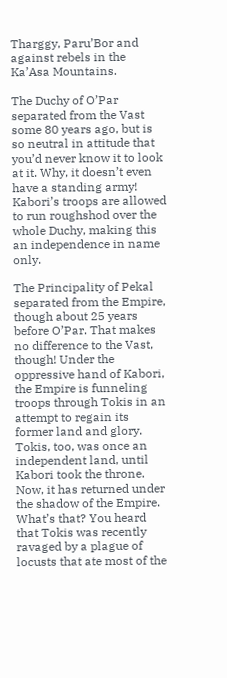Tharggy, Paru’Bor and against rebels in the Ka’Asa Mountains.

The Duchy of O’Par separated from the Vast some 80 years ago, but is so neutral in attitude that you’d never know it to look at it. Why, it doesn’t even have a standing army! Kabori’s troops are allowed to run roughshod over the whole Duchy, making this an independence in name only.

The Principality of Pekal separated from the Empire, though about 25 years before O’Par. That makes no difference to the Vast, though! Under the oppressive hand of Kabori, the Empire is funneling troops through Tokis in an attempt to regain its former land and glory. Tokis, too, was once an independent land, until Kabori took the throne. Now, it has returned under the shadow of the Empire. What’s that? You heard that Tokis was recently ravaged by a plague of locusts that ate most of the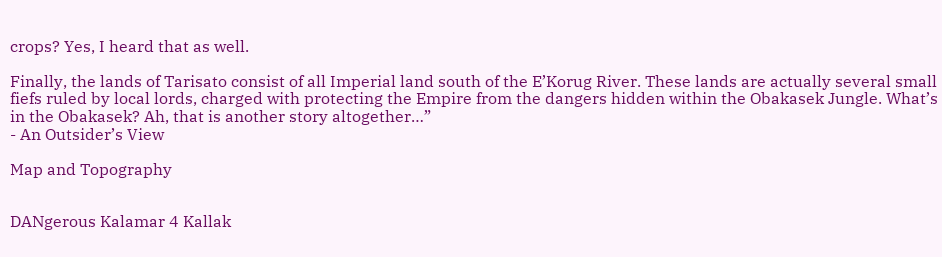crops? Yes, I heard that as well.

Finally, the lands of Tarisato consist of all Imperial land south of the E’Korug River. These lands are actually several small fiefs ruled by local lords, charged with protecting the Empire from the dangers hidden within the Obakasek Jungle. What’s in the Obakasek? Ah, that is another story altogether…”
- An Outsider’s View

Map and Topography


DANgerous Kalamar 4 Kallak